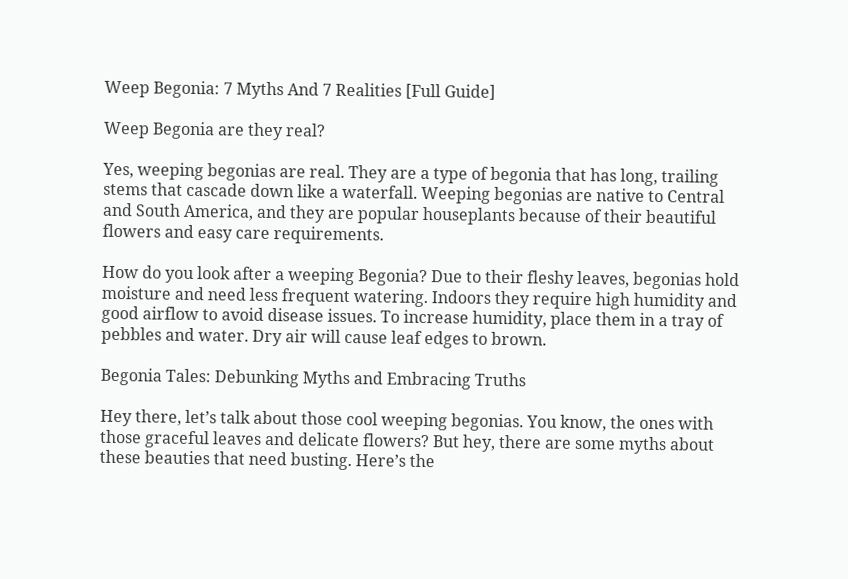Weep Begonia: 7 Myths And 7 Realities [Full Guide]

Weep Begonia are they real?

Yes, weeping begonias are real. They are a type of begonia that has long, trailing stems that cascade down like a waterfall. Weeping begonias are native to Central and South America, and they are popular houseplants because of their beautiful flowers and easy care requirements.

How do you look after a weeping Begonia? Due to their fleshy leaves, begonias hold moisture and need less frequent watering. Indoors they require high humidity and good airflow to avoid disease issues. To increase humidity, place them in a tray of pebbles and water. Dry air will cause leaf edges to brown.

Begonia Tales: Debunking Myths and Embracing Truths

Hey there, let’s talk about those cool weeping begonias. You know, the ones with those graceful leaves and delicate flowers? But hey, there are some myths about these beauties that need busting. Here’s the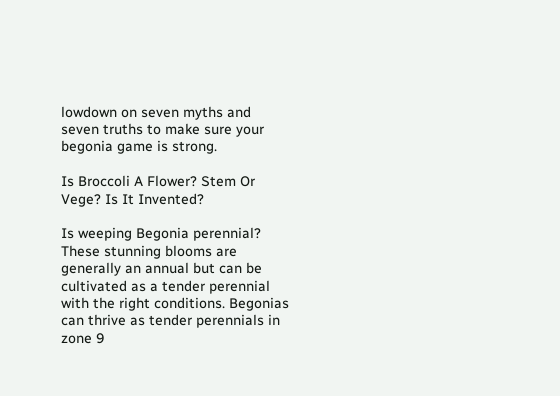lowdown on seven myths and seven truths to make sure your begonia game is strong.

Is Broccoli A Flower? Stem Or Vege? Is It Invented?

Is weeping Begonia perennial? These stunning blooms are generally an annual but can be cultivated as a tender perennial with the right conditions. Begonias can thrive as tender perennials in zone 9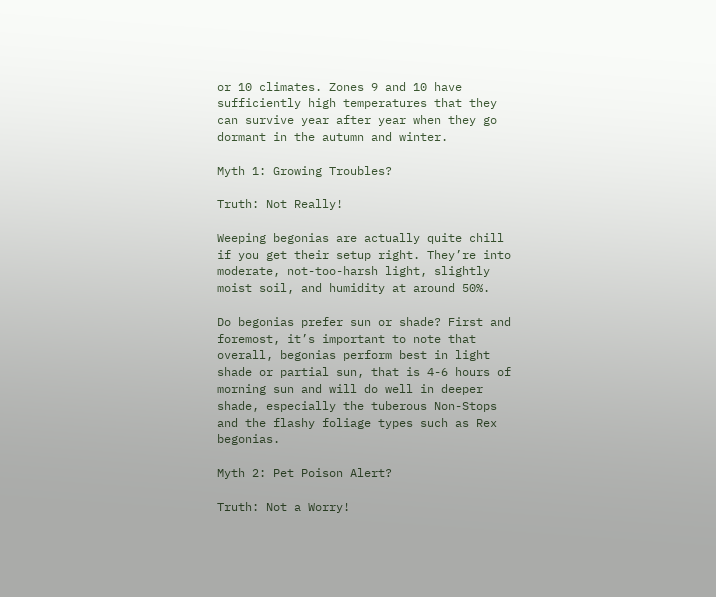or 10 climates. Zones 9 and 10 have sufficiently high temperatures that they can survive year after year when they go dormant in the autumn and winter.

Myth 1: Growing Troubles?

Truth: Not Really!

Weeping begonias are actually quite chill if you get their setup right. They’re into moderate, not-too-harsh light, slightly moist soil, and humidity at around 50%.

Do begonias prefer sun or shade? First and foremost, it’s important to note that overall, begonias perform best in light shade or partial sun, that is 4-6 hours of morning sun and will do well in deeper shade, especially the tuberous Non-Stops and the flashy foliage types such as Rex begonias.

Myth 2: Pet Poison Alert?

Truth: Not a Worry!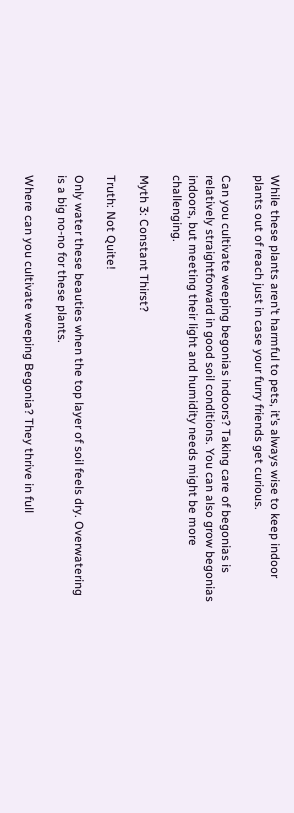While these plants aren’t harmful to pets, it’s always wise to keep indoor plants out of reach just in case your furry friends get curious.

Can you cultivate weeping begonias indoors? Taking care of begonias is relatively straightforward in good soil conditions. You can also grow begonias indoors, but meeting their light and humidity needs might be more challenging.

Myth 3: Constant Thirst?

Truth: Not Quite!

Only water these beauties when the top layer of soil feels dry. Overwatering is a big no-no for these plants.

Where can you cultivate weeping Begonia? They thrive in full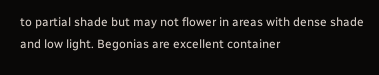to partial shade but may not flower in areas with dense shade and low light. Begonias are excellent container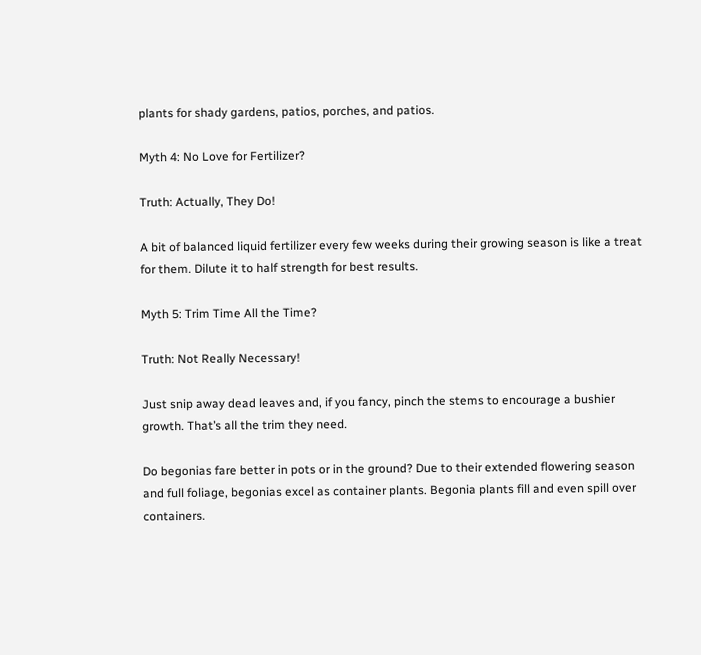plants for shady gardens, patios, porches, and patios.

Myth 4: No Love for Fertilizer?

Truth: Actually, They Do!

A bit of balanced liquid fertilizer every few weeks during their growing season is like a treat for them. Dilute it to half strength for best results.

Myth 5: Trim Time All the Time?

Truth: Not Really Necessary!

Just snip away dead leaves and, if you fancy, pinch the stems to encourage a bushier growth. That’s all the trim they need.

Do begonias fare better in pots or in the ground? Due to their extended flowering season and full foliage, begonias excel as container plants. Begonia plants fill and even spill over containers.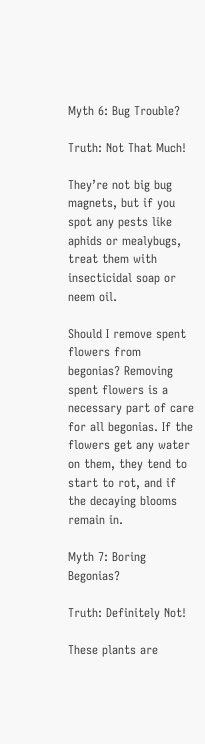Myth 6: Bug Trouble?

Truth: Not That Much!

They’re not big bug magnets, but if you spot any pests like aphids or mealybugs, treat them with insecticidal soap or neem oil.

Should I remove spent flowers from begonias? Removing spent flowers is a necessary part of care for all begonias. If the flowers get any water on them, they tend to start to rot, and if the decaying blooms remain in.

Myth 7: Boring Begonias?

Truth: Definitely Not!

These plants are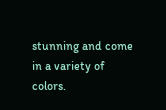stunning and come in a variety of colors.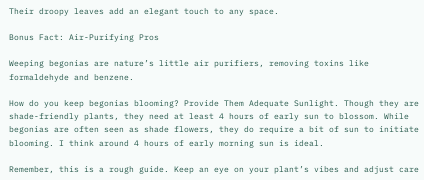Their droopy leaves add an elegant touch to any space.

Bonus Fact: Air-Purifying Pros

Weeping begonias are nature’s little air purifiers, removing toxins like formaldehyde and benzene.

How do you keep begonias blooming? Provide Them Adequate Sunlight. Though they are shade-friendly plants, they need at least 4 hours of early sun to blossom. While begonias are often seen as shade flowers, they do require a bit of sun to initiate blooming. I think around 4 hours of early morning sun is ideal.

Remember, this is a rough guide. Keep an eye on your plant’s vibes and adjust care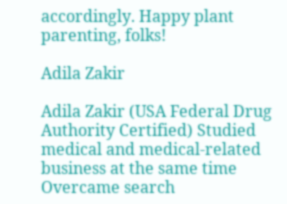accordingly. Happy plant parenting, folks!

Adila Zakir

Adila Zakir (USA Federal Drug Authority Certified) Studied medical and medical-related business at the same time Overcame search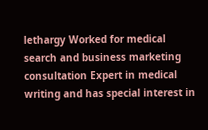lethargy Worked for medical search and business marketing consultation Expert in medical writing and has special interest in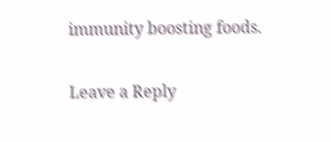immunity boosting foods.

Leave a Reply